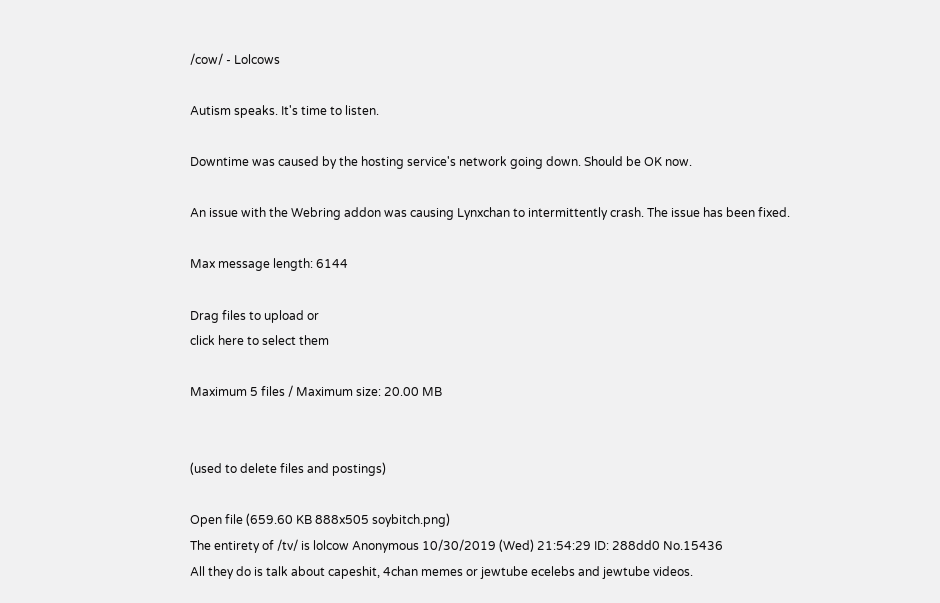/cow/ - Lolcows

Autism speaks. It's time to listen.

Downtime was caused by the hosting service's network going down. Should be OK now.

An issue with the Webring addon was causing Lynxchan to intermittently crash. The issue has been fixed.

Max message length: 6144

Drag files to upload or
click here to select them

Maximum 5 files / Maximum size: 20.00 MB


(used to delete files and postings)

Open file (659.60 KB 888x505 soybitch.png)
The entirety of /tv/ is lolcow Anonymous 10/30/2019 (Wed) 21:54:29 ID: 288dd0 No.15436
All they do is talk about capeshit, 4chan memes or jewtube ecelebs and jewtube videos.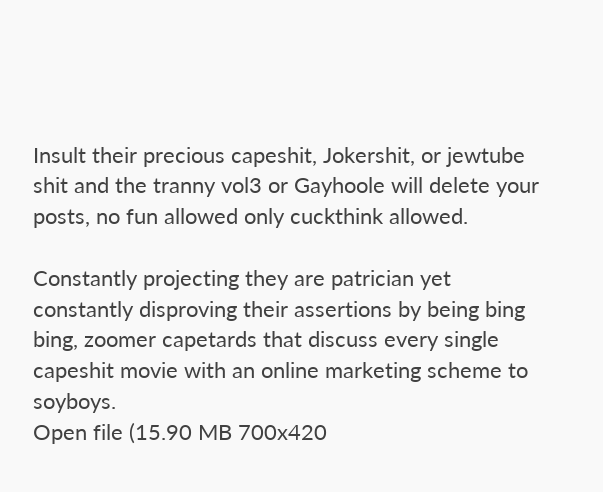Insult their precious capeshit, Jokershit, or jewtube shit and the tranny vol3 or Gayhoole will delete your posts, no fun allowed only cuckthink allowed.

Constantly projecting they are patrician yet constantly disproving their assertions by being bing bing, zoomer capetards that discuss every single capeshit movie with an online marketing scheme to soyboys.
Open file (15.90 MB 700x420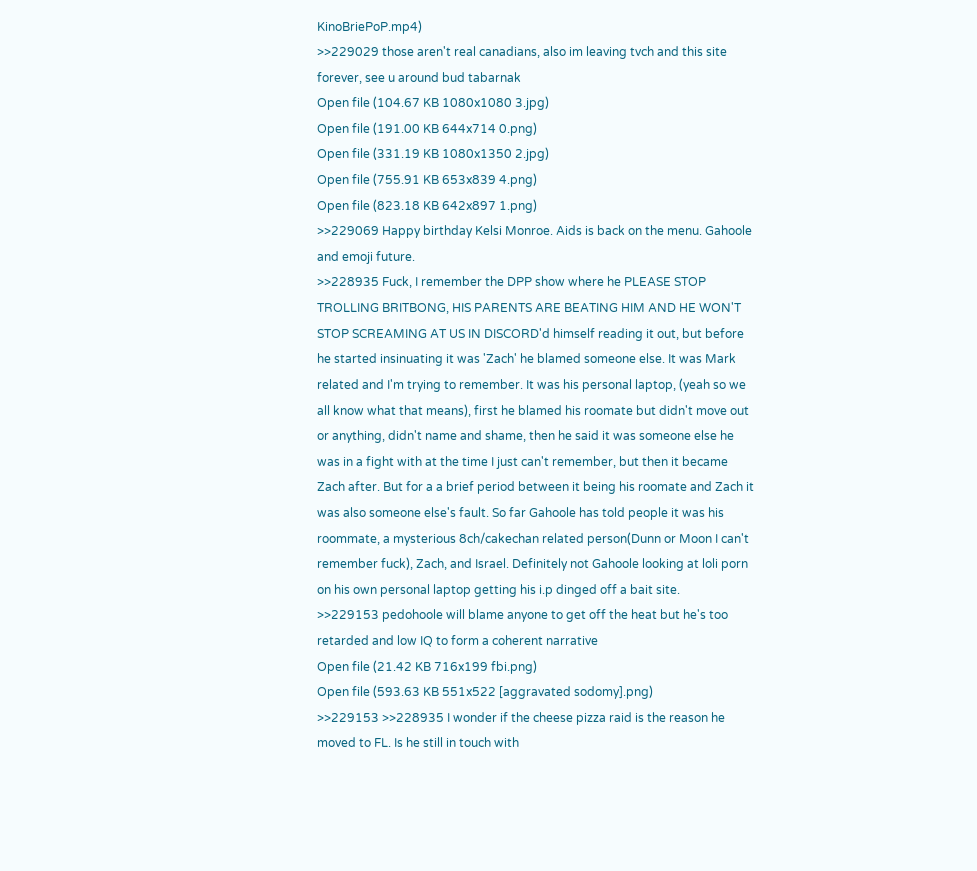KinoBriePoP.mp4)
>>229029 those aren't real canadians, also im leaving tvch and this site forever, see u around bud tabarnak
Open file (104.67 KB 1080x1080 3.jpg)
Open file (191.00 KB 644x714 0.png)
Open file (331.19 KB 1080x1350 2.jpg)
Open file (755.91 KB 653x839 4.png)
Open file (823.18 KB 642x897 1.png)
>>229069 Happy birthday Kelsi Monroe. Aids is back on the menu. Gahoole and emoji future.
>>228935 Fuck, I remember the DPP show where he PLEASE STOP TROLLING BRITBONG, HIS PARENTS ARE BEATING HIM AND HE WON'T STOP SCREAMING AT US IN DISCORD'd himself reading it out, but before he started insinuating it was 'Zach' he blamed someone else. It was Mark related and I'm trying to remember. It was his personal laptop, (yeah so we all know what that means), first he blamed his roomate but didn't move out or anything, didn't name and shame, then he said it was someone else he was in a fight with at the time I just can't remember, but then it became Zach after. But for a a brief period between it being his roomate and Zach it was also someone else's fault. So far Gahoole has told people it was his roommate, a mysterious 8ch/cakechan related person(Dunn or Moon I can't remember fuck), Zach, and Israel. Definitely not Gahoole looking at loli porn on his own personal laptop getting his i.p dinged off a bait site.
>>229153 pedohoole will blame anyone to get off the heat but he's too retarded and low IQ to form a coherent narrative
Open file (21.42 KB 716x199 fbi.png)
Open file (593.63 KB 551x522 [aggravated sodomy].png)
>>229153 >>228935 I wonder if the cheese pizza raid is the reason he moved to FL. Is he still in touch with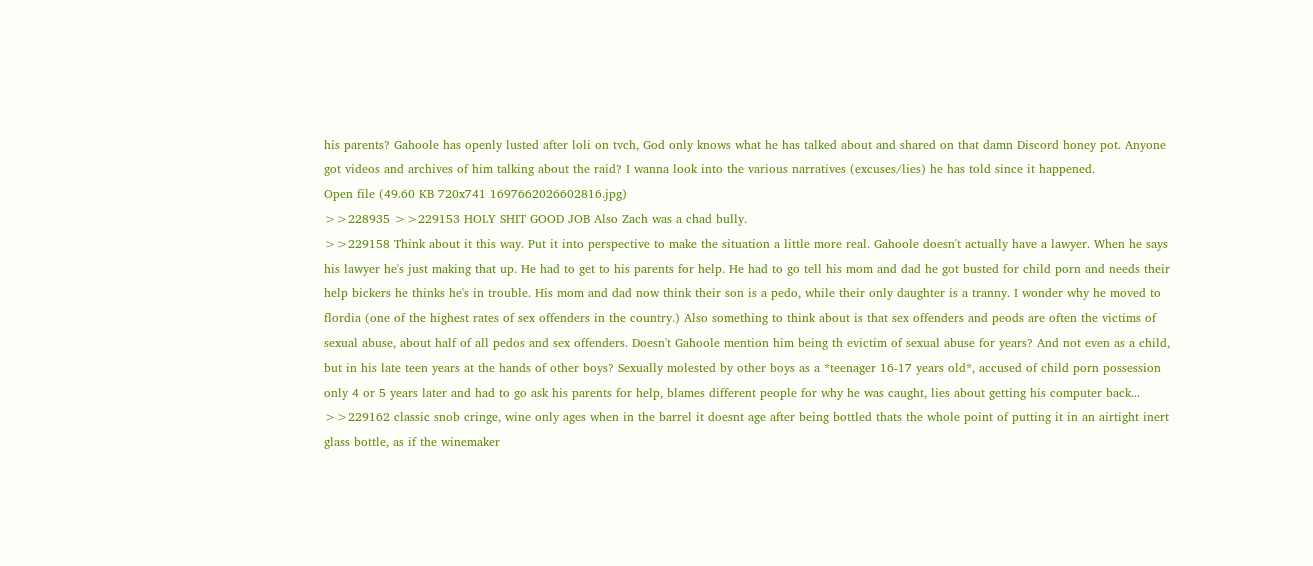his parents? Gahoole has openly lusted after loli on tvch, God only knows what he has talked about and shared on that damn Discord honey pot. Anyone got videos and archives of him talking about the raid? I wanna look into the various narratives (excuses/lies) he has told since it happened.
Open file (49.60 KB 720x741 1697662026602816.jpg)
>>228935 >>229153 HOLY SHIT GOOD JOB Also Zach was a chad bully.
>>229158 Think about it this way. Put it into perspective to make the situation a little more real. Gahoole doesn't actually have a lawyer. When he says his lawyer he's just making that up. He had to get to his parents for help. He had to go tell his mom and dad he got busted for child porn and needs their help bickers he thinks he's in trouble. His mom and dad now think their son is a pedo, while their only daughter is a tranny. I wonder why he moved to flordia (one of the highest rates of sex offenders in the country.) Also something to think about is that sex offenders and peods are often the victims of sexual abuse, about half of all pedos and sex offenders. Doesn't Gahoole mention him being th evictim of sexual abuse for years? And not even as a child, but in his late teen years at the hands of other boys? Sexually molested by other boys as a *teenager 16-17 years old*, accused of child porn possession only 4 or 5 years later and had to go ask his parents for help, blames different people for why he was caught, lies about getting his computer back...
>>229162 classic snob cringe, wine only ages when in the barrel it doesnt age after being bottled thats the whole point of putting it in an airtight inert glass bottle, as if the winemaker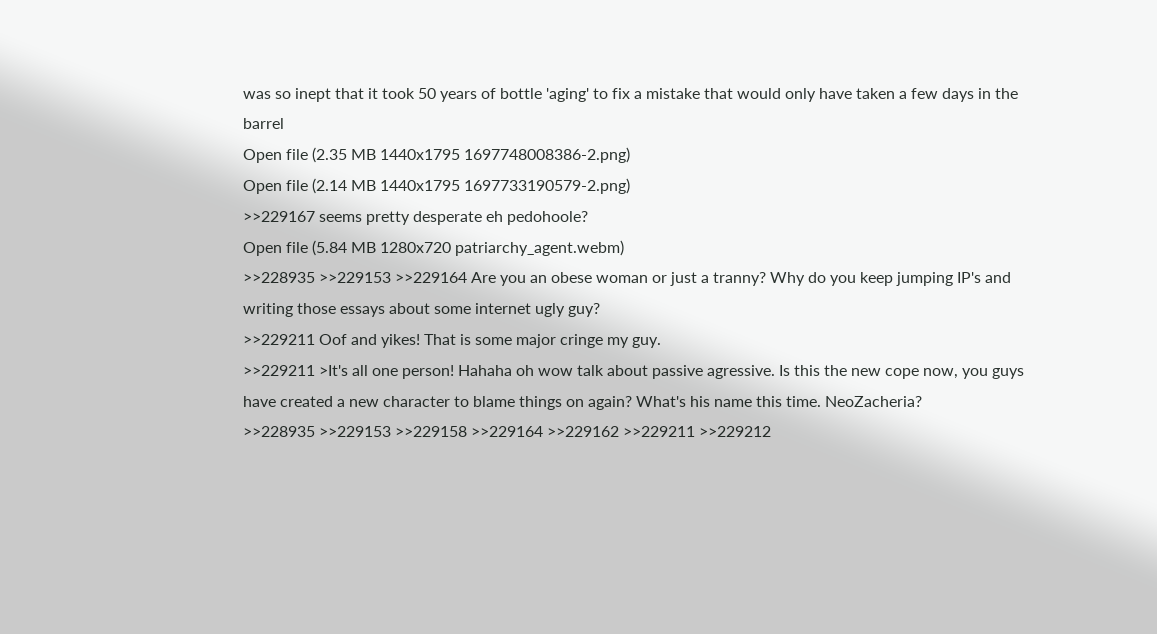was so inept that it took 50 years of bottle 'aging' to fix a mistake that would only have taken a few days in the barrel
Open file (2.35 MB 1440x1795 1697748008386-2.png)
Open file (2.14 MB 1440x1795 1697733190579-2.png)
>>229167 seems pretty desperate eh pedohoole?
Open file (5.84 MB 1280x720 patriarchy_agent.webm)
>>228935 >>229153 >>229164 Are you an obese woman or just a tranny? Why do you keep jumping IP's and writing those essays about some internet ugly guy?
>>229211 Oof and yikes! That is some major cringe my guy.
>>229211 >It's all one person! Hahaha oh wow talk about passive agressive. Is this the new cope now, you guys have created a new character to blame things on again? What's his name this time. NeoZacheria?
>>228935 >>229153 >>229158 >>229164 >>229162 >>229211 >>229212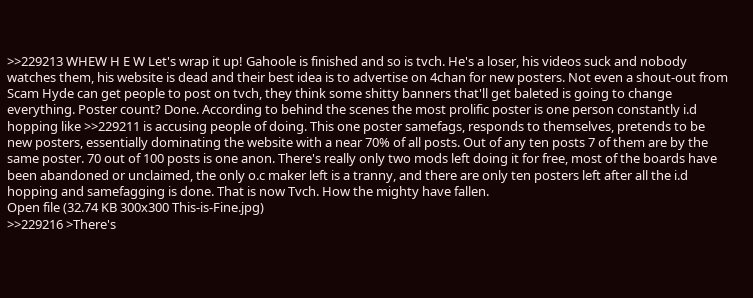>>229213 WHEW H E W Let's wrap it up! Gahoole is finished and so is tvch. He's a loser, his videos suck and nobody watches them, his website is dead and their best idea is to advertise on 4chan for new posters. Not even a shout-out from Scam Hyde can get people to post on tvch, they think some shitty banners that'll get baleted is going to change everything. Poster count? Done. According to behind the scenes the most prolific poster is one person constantly i.d hopping like >>229211 is accusing people of doing. This one poster samefags, responds to themselves, pretends to be new posters, essentially dominating the website with a near 70% of all posts. Out of any ten posts 7 of them are by the same poster. 70 out of 100 posts is one anon. There's really only two mods left doing it for free, most of the boards have been abandoned or unclaimed, the only o.c maker left is a tranny, and there are only ten posters left after all the i.d hopping and samefagging is done. That is now Tvch. How the mighty have fallen.
Open file (32.74 KB 300x300 This-is-Fine.jpg)
>>229216 >There's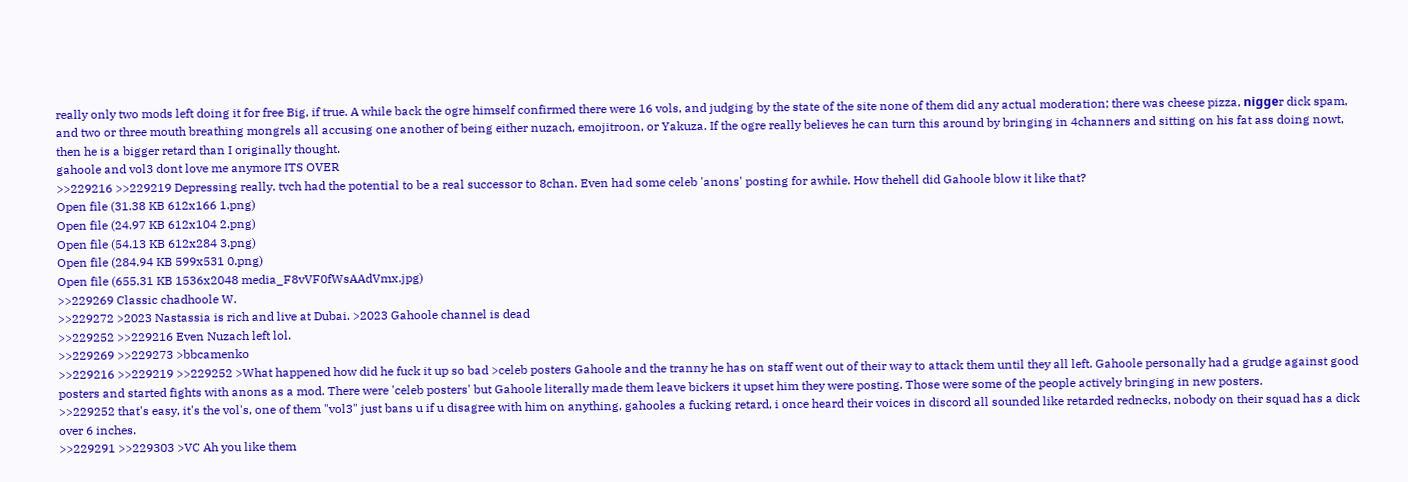really only two mods left doing it for free Big, if true. A while back the ogre himself confirmed there were 16 vols, and judging by the state of the site none of them did any actual moderation; there was cheese pizza, nіggеr dick spam, and two or three mouth breathing mongrels all accusing one another of being either nuzach, emojitroon, or Yakuza. If the ogre really believes he can turn this around by bringing in 4channers and sitting on his fat ass doing nowt, then he is a bigger retard than I originally thought.
gahoole and vol3 dont love me anymore ITS OVER
>>229216 >>229219 Depressing really. tvch had the potential to be a real successor to 8chan. Even had some celeb 'anons' posting for awhile. How thehell did Gahoole blow it like that?
Open file (31.38 KB 612x166 1.png)
Open file (24.97 KB 612x104 2.png)
Open file (54.13 KB 612x284 3.png)
Open file (284.94 KB 599x531 0.png)
Open file (655.31 KB 1536x2048 media_F8vVF0fWsAAdVmx.jpg)
>>229269 Classic chadhoole W.
>>229272 >2023 Nastassia is rich and live at Dubai. >2023 Gahoole channel is dead
>>229252 >>229216 Even Nuzach left lol.
>>229269 >>229273 >bbcamenko
>>229216 >>229219 >>229252 >What happened how did he fuck it up so bad >celeb posters Gahoole and the tranny he has on staff went out of their way to attack them until they all left. Gahoole personally had a grudge against good posters and started fights with anons as a mod. There were 'celeb posters' but Gahoole literally made them leave bickers it upset him they were posting. Those were some of the people actively bringing in new posters.
>>229252 that's easy, it's the vol's, one of them "vol3" just bans u if u disagree with him on anything, gahooles a fucking retard, i once heard their voices in discord all sounded like retarded rednecks, nobody on their squad has a dick over 6 inches.
>>229291 >>229303 >VC Ah you like them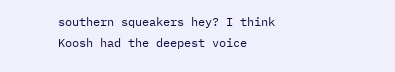southern squeakers hey? I think Koosh had the deepest voice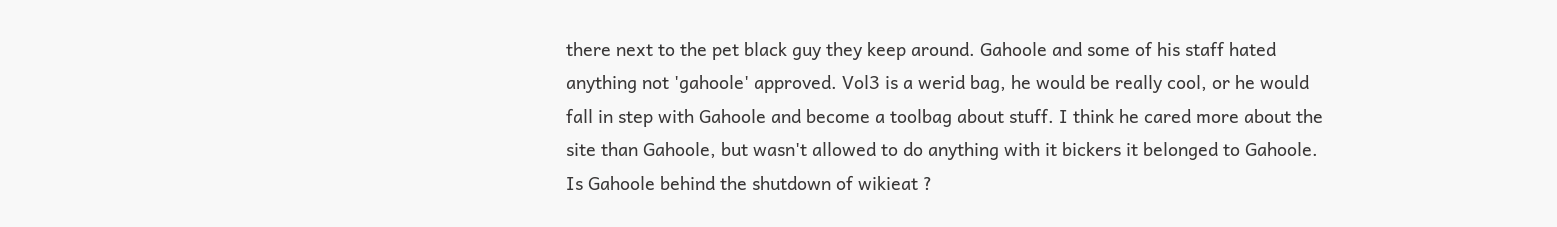there next to the pet black guy they keep around. Gahoole and some of his staff hated anything not 'gahoole' approved. Vol3 is a werid bag, he would be really cool, or he would fall in step with Gahoole and become a toolbag about stuff. I think he cared more about the site than Gahoole, but wasn't allowed to do anything with it bickers it belonged to Gahoole.
Is Gahoole behind the shutdown of wikieat ?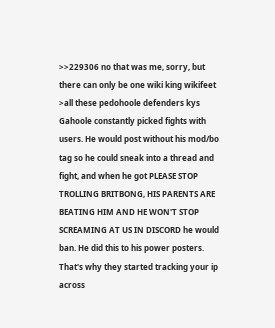>>229306 no that was me, sorry, but there can only be one wiki king wikifeet
>all these pedohoole defenders kys
Gahoole constantly picked fights with users. He would post without his mod/bo tag so he could sneak into a thread and fight, and when he got PLEASE STOP TROLLING BRITBONG, HIS PARENTS ARE BEATING HIM AND HE WON'T STOP SCREAMING AT US IN DISCORD he would ban. He did this to his power posters. That's why they started tracking your ip across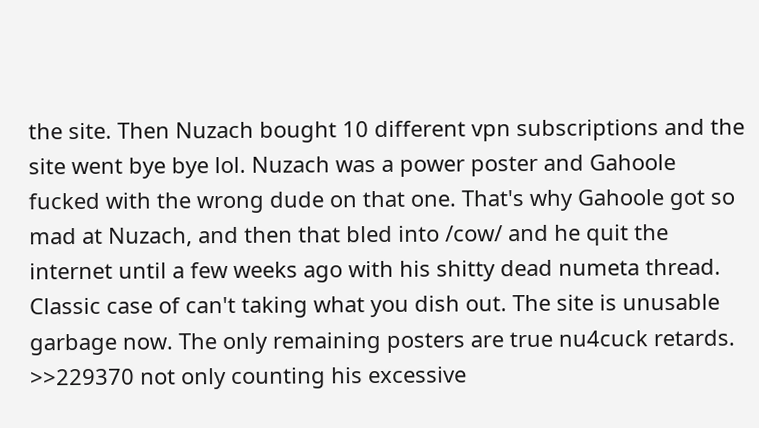the site. Then Nuzach bought 10 different vpn subscriptions and the site went bye bye lol. Nuzach was a power poster and Gahoole fucked with the wrong dude on that one. That's why Gahoole got so mad at Nuzach, and then that bled into /cow/ and he quit the internet until a few weeks ago with his shitty dead numeta thread. Classic case of can't taking what you dish out. The site is unusable garbage now. The only remaining posters are true nu4cuck retards.
>>229370 not only counting his excessive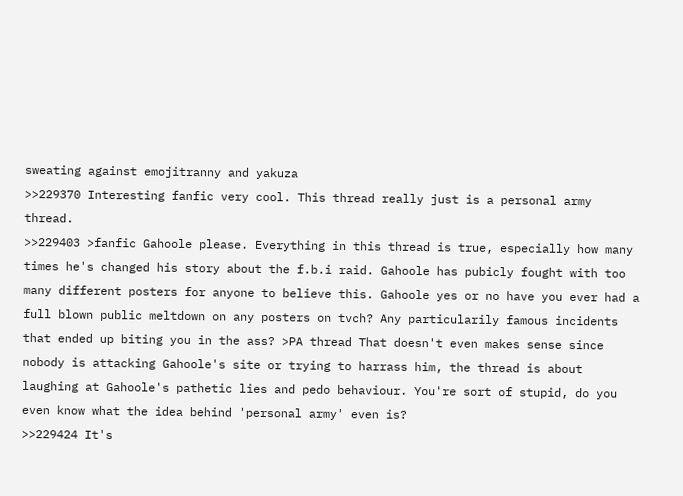sweating against emojitranny and yakuza
>>229370 Interesting fanfic very cool. This thread really just is a personal army thread.
>>229403 >fanfic Gahoole please. Everything in this thread is true, especially how many times he's changed his story about the f.b.i raid. Gahoole has pubicly fought with too many different posters for anyone to believe this. Gahoole yes or no have you ever had a full blown public meltdown on any posters on tvch? Any particularily famous incidents that ended up biting you in the ass? >PA thread That doesn't even makes sense since nobody is attacking Gahoole's site or trying to harrass him, the thread is about laughing at Gahoole's pathetic lies and pedo behaviour. You're sort of stupid, do you even know what the idea behind 'personal army' even is?
>>229424 It's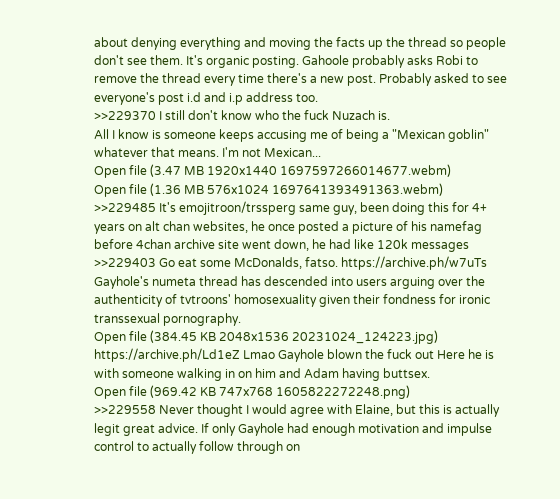about denying everything and moving the facts up the thread so people don't see them. It's organic posting. Gahoole probably asks Robi to remove the thread every time there's a new post. Probably asked to see everyone's post i.d and i.p address too.
>>229370 I still don't know who the fuck Nuzach is.
All I know is someone keeps accusing me of being a "Mexican goblin" whatever that means. I'm not Mexican...
Open file (3.47 MB 1920x1440 1697597266014677.webm)
Open file (1.36 MB 576x1024 1697641393491363.webm)
>>229485 It's emojitroon/trssperg same guy, been doing this for 4+ years on alt chan websites, he once posted a picture of his namefag before 4chan archive site went down, he had like 120k messages
>>229403 Go eat some McDonalds, fatso. https://archive.ph/w7uTs Gayhole's numeta thread has descended into users arguing over the authenticity of tvtroons' homosexuality given their fondness for ironic transsexual pornography.
Open file (384.45 KB 2048x1536 20231024_124223.jpg)
https://archive.ph/Ld1eZ Lmao Gayhole blown the fuck out Here he is with someone walking in on him and Adam having buttsex.
Open file (969.42 KB 747x768 1605822272248.png)
>>229558 Never thought I would agree with Elaine, but this is actually legit great advice. If only Gayhole had enough motivation and impulse control to actually follow through on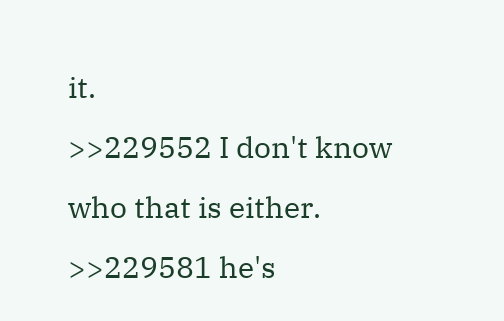it.
>>229552 I don't know who that is either.
>>229581 he's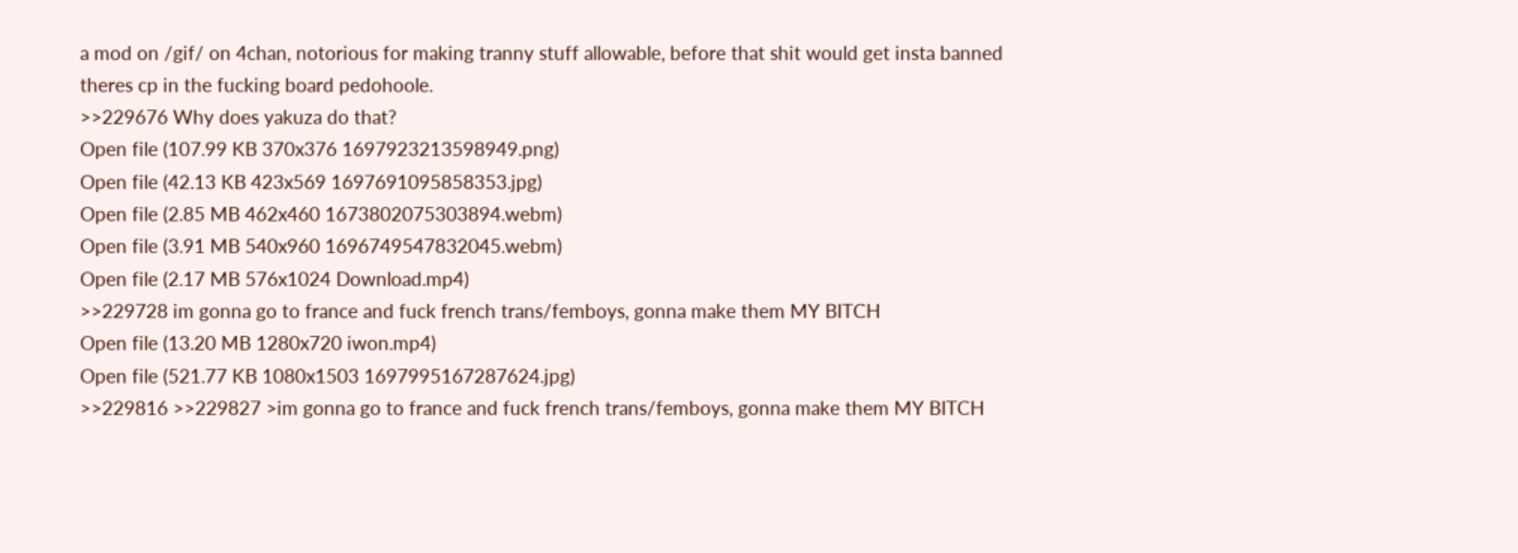a mod on /gif/ on 4chan, notorious for making tranny stuff allowable, before that shit would get insta banned
theres cp in the fucking board pedohoole.
>>229676 Why does yakuza do that?
Open file (107.99 KB 370x376 1697923213598949.png)
Open file (42.13 KB 423x569 1697691095858353.jpg)
Open file (2.85 MB 462x460 1673802075303894.webm)
Open file (3.91 MB 540x960 1696749547832045.webm)
Open file (2.17 MB 576x1024 Download.mp4)
>>229728 im gonna go to france and fuck french trans/femboys, gonna make them MY BITCH
Open file (13.20 MB 1280x720 iwon.mp4)
Open file (521.77 KB 1080x1503 1697995167287624.jpg)
>>229816 >>229827 >im gonna go to france and fuck french trans/femboys, gonna make them MY BITCH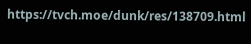https://tvch.moe/dunk/res/138709.html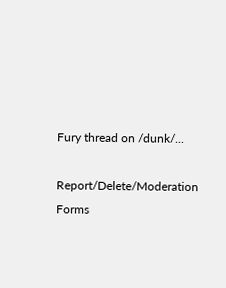Fury thread on /dunk/...

Report/Delete/Moderation Forms